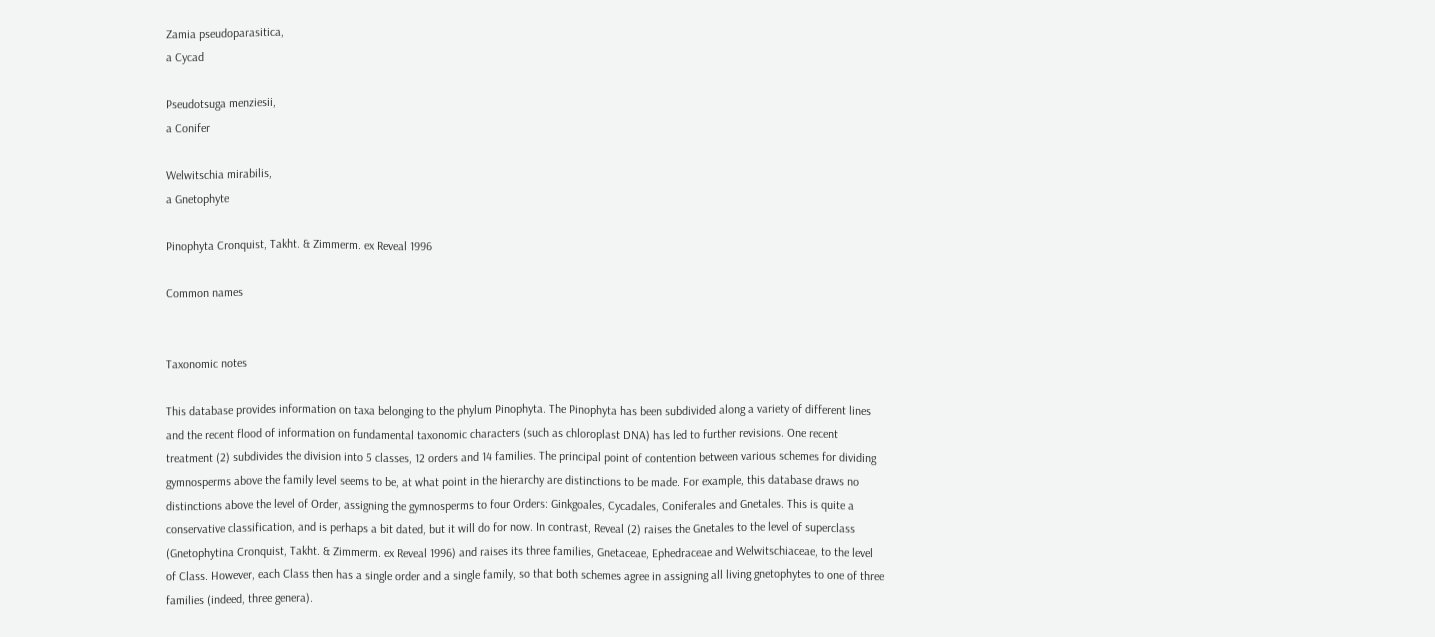Zamia pseudoparasitica,
a Cycad

Pseudotsuga menziesii,
a Conifer

Welwitschia mirabilis,
a Gnetophyte

Pinophyta Cronquist, Takht. & Zimmerm. ex Reveal 1996

Common names


Taxonomic notes

This database provides information on taxa belonging to the phylum Pinophyta. The Pinophyta has been subdivided along a variety of different lines and the recent flood of information on fundamental taxonomic characters (such as chloroplast DNA) has led to further revisions. One recent treatment (2) subdivides the division into 5 classes, 12 orders and 14 families. The principal point of contention between various schemes for dividing gymnosperms above the family level seems to be, at what point in the hierarchy are distinctions to be made. For example, this database draws no distinctions above the level of Order, assigning the gymnosperms to four Orders: Ginkgoales, Cycadales, Coniferales and Gnetales. This is quite a conservative classification, and is perhaps a bit dated, but it will do for now. In contrast, Reveal (2) raises the Gnetales to the level of superclass (Gnetophytina Cronquist, Takht. & Zimmerm. ex Reveal 1996) and raises its three families, Gnetaceae, Ephedraceae and Welwitschiaceae, to the level of Class. However, each Class then has a single order and a single family, so that both schemes agree in assigning all living gnetophytes to one of three families (indeed, three genera).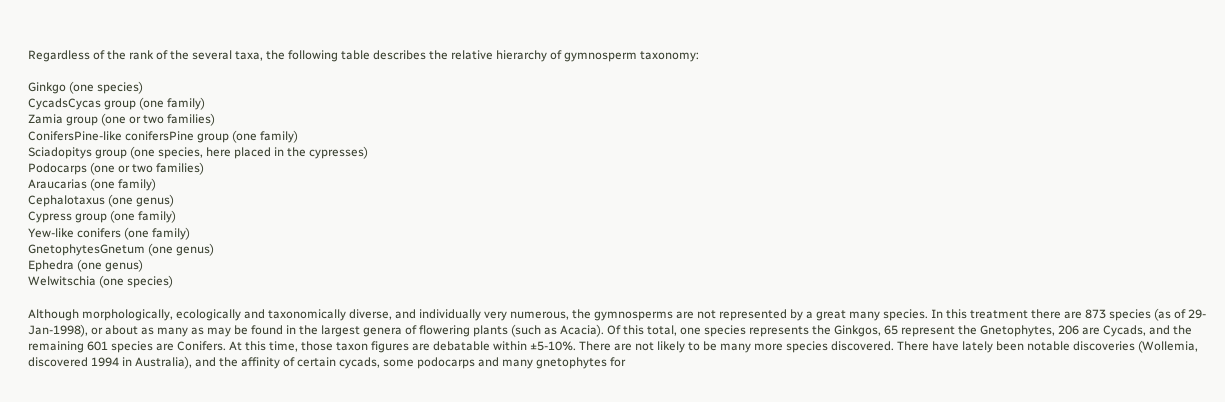Regardless of the rank of the several taxa, the following table describes the relative hierarchy of gymnosperm taxonomy:

Ginkgo (one species)
CycadsCycas group (one family)
Zamia group (one or two families)
ConifersPine-like conifersPine group (one family)
Sciadopitys group (one species, here placed in the cypresses)
Podocarps (one or two families)
Araucarias (one family)
Cephalotaxus (one genus)
Cypress group (one family)
Yew-like conifers (one family)
GnetophytesGnetum (one genus)
Ephedra (one genus)
Welwitschia (one species)

Although morphologically, ecologically and taxonomically diverse, and individually very numerous, the gymnosperms are not represented by a great many species. In this treatment there are 873 species (as of 29-Jan-1998), or about as many as may be found in the largest genera of flowering plants (such as Acacia). Of this total, one species represents the Ginkgos, 65 represent the Gnetophytes, 206 are Cycads, and the remaining 601 species are Conifers. At this time, those taxon figures are debatable within ±5-10%. There are not likely to be many more species discovered. There have lately been notable discoveries (Wollemia, discovered 1994 in Australia), and the affinity of certain cycads, some podocarps and many gnetophytes for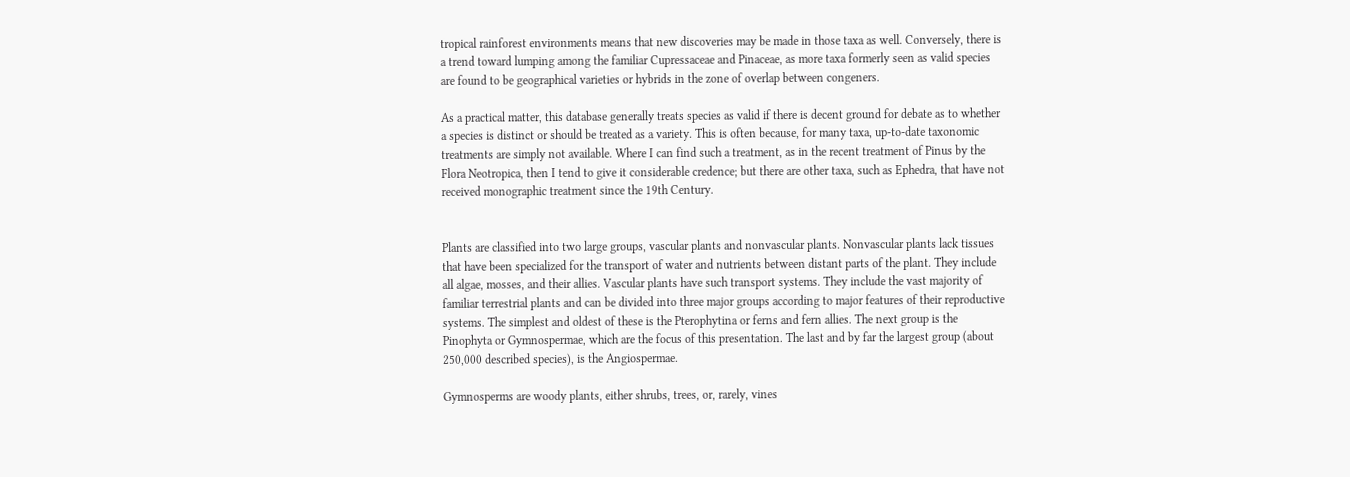tropical rainforest environments means that new discoveries may be made in those taxa as well. Conversely, there is a trend toward lumping among the familiar Cupressaceae and Pinaceae, as more taxa formerly seen as valid species are found to be geographical varieties or hybrids in the zone of overlap between congeners.

As a practical matter, this database generally treats species as valid if there is decent ground for debate as to whether a species is distinct or should be treated as a variety. This is often because, for many taxa, up-to-date taxonomic treatments are simply not available. Where I can find such a treatment, as in the recent treatment of Pinus by the Flora Neotropica, then I tend to give it considerable credence; but there are other taxa, such as Ephedra, that have not received monographic treatment since the 19th Century.


Plants are classified into two large groups, vascular plants and nonvascular plants. Nonvascular plants lack tissues that have been specialized for the transport of water and nutrients between distant parts of the plant. They include all algae, mosses, and their allies. Vascular plants have such transport systems. They include the vast majority of familiar terrestrial plants and can be divided into three major groups according to major features of their reproductive systems. The simplest and oldest of these is the Pterophytina or ferns and fern allies. The next group is the Pinophyta or Gymnospermae, which are the focus of this presentation. The last and by far the largest group (about 250,000 described species), is the Angiospermae.

Gymnosperms are woody plants, either shrubs, trees, or, rarely, vines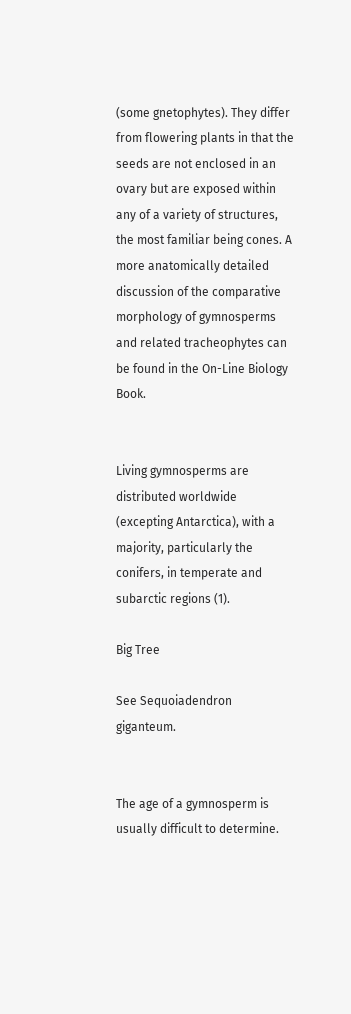(some gnetophytes). They differ from flowering plants in that the seeds are not enclosed in an ovary but are exposed within any of a variety of structures, the most familiar being cones. A more anatomically detailed discussion of the comparative morphology of gymnosperms and related tracheophytes can be found in the On-Line Biology Book.


Living gymnosperms are distributed worldwide (excepting Antarctica), with a majority, particularly the conifers, in temperate and subarctic regions (1).

Big Tree

See Sequoiadendron giganteum.


The age of a gymnosperm is usually difficult to determine.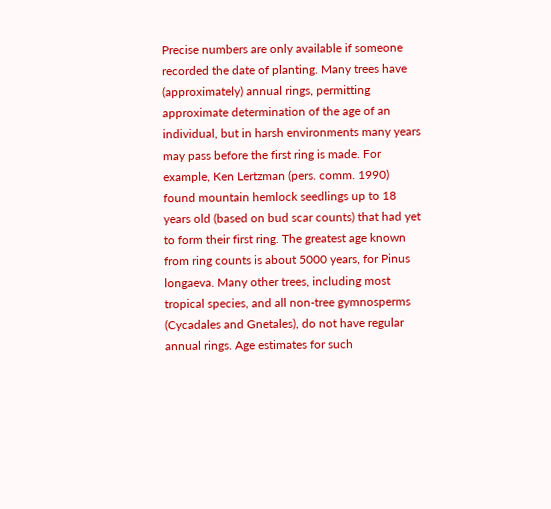Precise numbers are only available if someone recorded the date of planting. Many trees have (approximately) annual rings, permitting approximate determination of the age of an individual, but in harsh environments many years may pass before the first ring is made. For example, Ken Lertzman (pers. comm. 1990) found mountain hemlock seedlings up to 18 years old (based on bud scar counts) that had yet to form their first ring. The greatest age known from ring counts is about 5000 years, for Pinus longaeva. Many other trees, including most tropical species, and all non-tree gymnosperms (Cycadales and Gnetales), do not have regular annual rings. Age estimates for such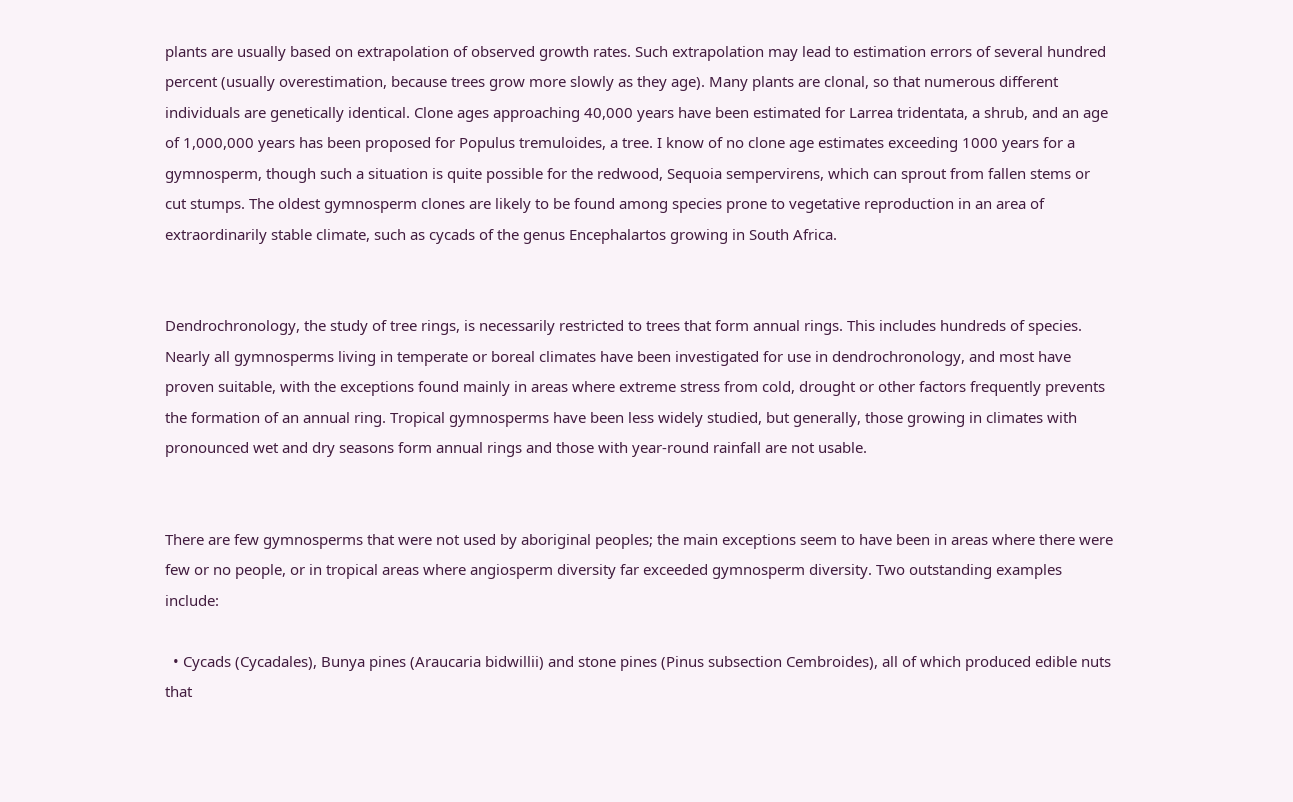plants are usually based on extrapolation of observed growth rates. Such extrapolation may lead to estimation errors of several hundred percent (usually overestimation, because trees grow more slowly as they age). Many plants are clonal, so that numerous different individuals are genetically identical. Clone ages approaching 40,000 years have been estimated for Larrea tridentata, a shrub, and an age of 1,000,000 years has been proposed for Populus tremuloides, a tree. I know of no clone age estimates exceeding 1000 years for a gymnosperm, though such a situation is quite possible for the redwood, Sequoia sempervirens, which can sprout from fallen stems or cut stumps. The oldest gymnosperm clones are likely to be found among species prone to vegetative reproduction in an area of extraordinarily stable climate, such as cycads of the genus Encephalartos growing in South Africa.


Dendrochronology, the study of tree rings, is necessarily restricted to trees that form annual rings. This includes hundreds of species. Nearly all gymnosperms living in temperate or boreal climates have been investigated for use in dendrochronology, and most have proven suitable, with the exceptions found mainly in areas where extreme stress from cold, drought or other factors frequently prevents the formation of an annual ring. Tropical gymnosperms have been less widely studied, but generally, those growing in climates with pronounced wet and dry seasons form annual rings and those with year-round rainfall are not usable.


There are few gymnosperms that were not used by aboriginal peoples; the main exceptions seem to have been in areas where there were few or no people, or in tropical areas where angiosperm diversity far exceeded gymnosperm diversity. Two outstanding examples include:

  • Cycads (Cycadales), Bunya pines (Araucaria bidwillii) and stone pines (Pinus subsection Cembroides), all of which produced edible nuts that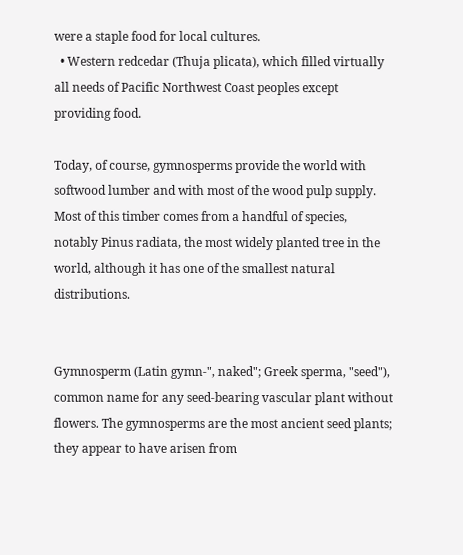were a staple food for local cultures.
  • Western redcedar (Thuja plicata), which filled virtually all needs of Pacific Northwest Coast peoples except providing food.

Today, of course, gymnosperms provide the world with softwood lumber and with most of the wood pulp supply. Most of this timber comes from a handful of species, notably Pinus radiata, the most widely planted tree in the world, although it has one of the smallest natural distributions.


Gymnosperm (Latin gymn-", naked"; Greek sperma, "seed"), common name for any seed-bearing vascular plant without flowers. The gymnosperms are the most ancient seed plants; they appear to have arisen from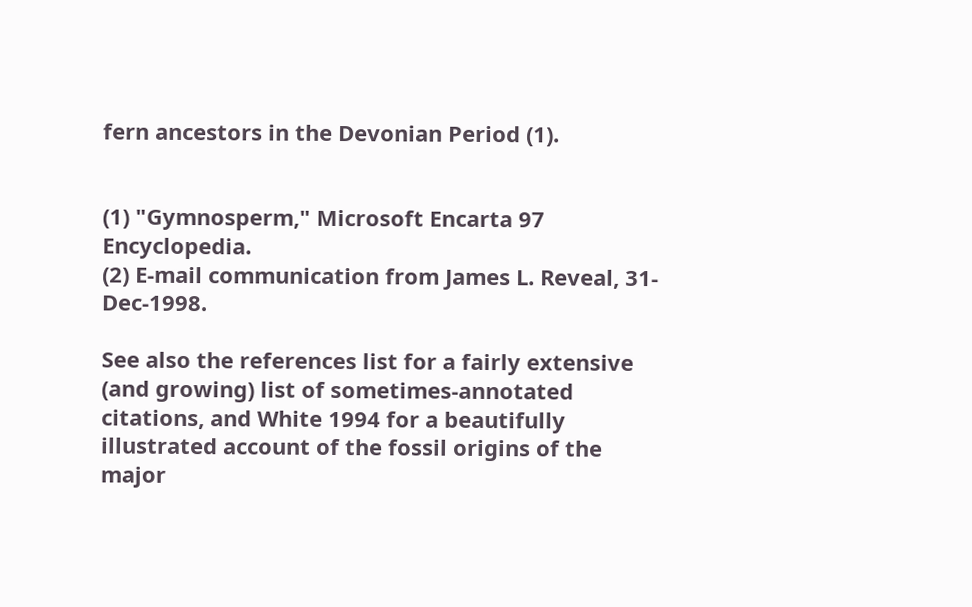fern ancestors in the Devonian Period (1).


(1) "Gymnosperm," Microsoft Encarta 97 Encyclopedia.
(2) E-mail communication from James L. Reveal, 31-Dec-1998.

See also the references list for a fairly extensive (and growing) list of sometimes-annotated citations, and White 1994 for a beautifully illustrated account of the fossil origins of the major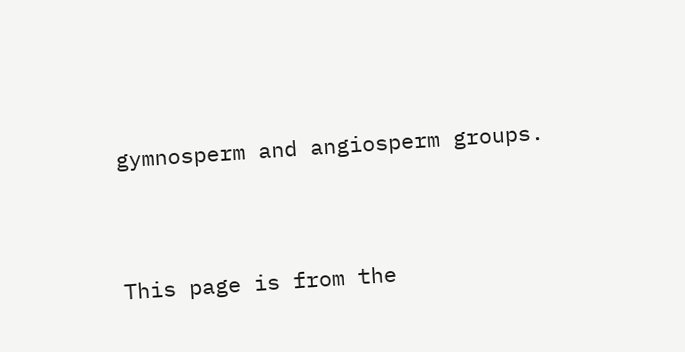gymnosperm and angiosperm groups.


This page is from the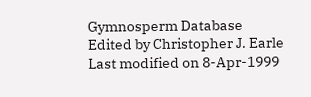Gymnosperm Database
Edited by Christopher J. Earle
Last modified on 8-Apr-1999